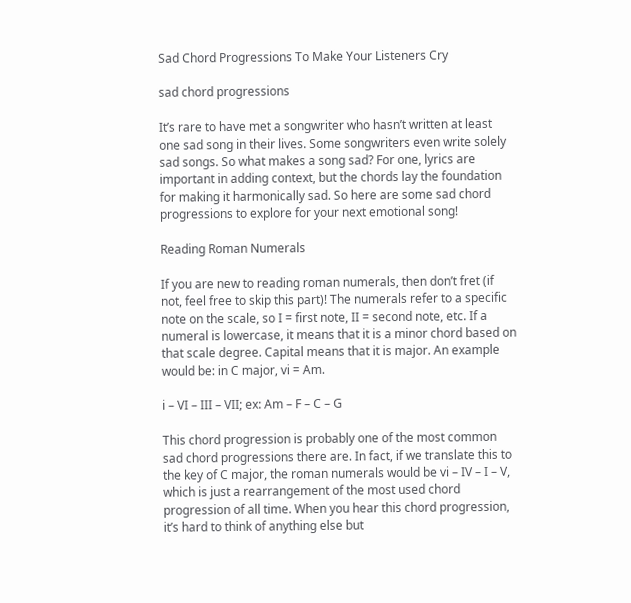Sad Chord Progressions To Make Your Listeners Cry

sad chord progressions

It’s rare to have met a songwriter who hasn’t written at least one sad song in their lives. Some songwriters even write solely sad songs. So what makes a song sad? For one, lyrics are important in adding context, but the chords lay the foundation for making it harmonically sad. So here are some sad chord progressions to explore for your next emotional song!

Reading Roman Numerals

If you are new to reading roman numerals, then don’t fret (if not, feel free to skip this part)! The numerals refer to a specific note on the scale, so I = first note, II = second note, etc. If a numeral is lowercase, it means that it is a minor chord based on that scale degree. Capital means that it is major. An example would be: in C major, vi = Am.

i – VI – III – VII; ex: Am – F – C – G

This chord progression is probably one of the most common sad chord progressions there are. In fact, if we translate this to the key of C major, the roman numerals would be vi – IV – I – V, which is just a rearrangement of the most used chord progression of all time. When you hear this chord progression, it’s hard to think of anything else but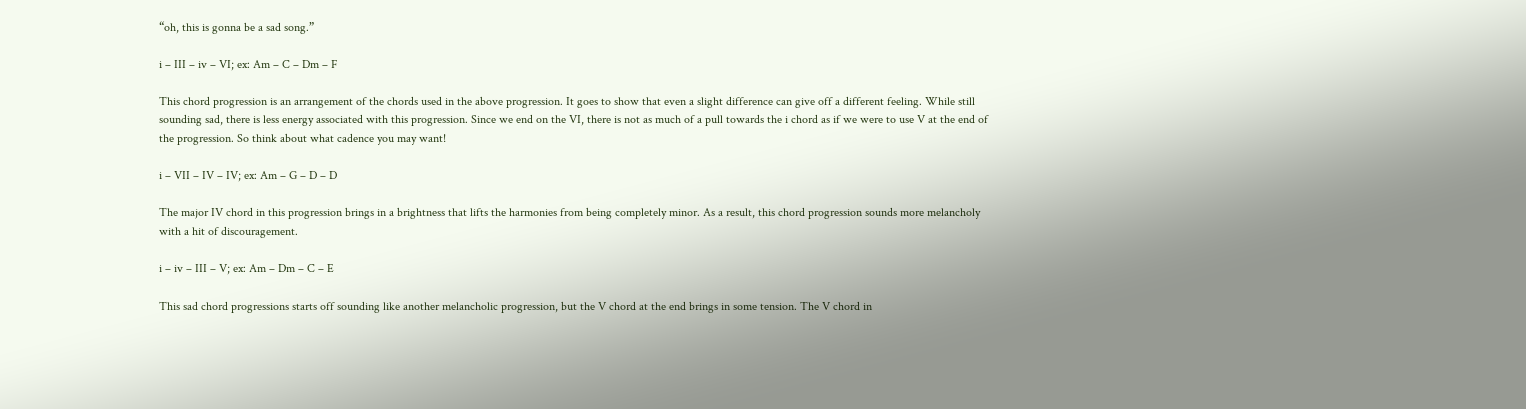“oh, this is gonna be a sad song.”

i – III – iv – VI; ex: Am – C – Dm – F

This chord progression is an arrangement of the chords used in the above progression. It goes to show that even a slight difference can give off a different feeling. While still sounding sad, there is less energy associated with this progression. Since we end on the VI, there is not as much of a pull towards the i chord as if we were to use V at the end of the progression. So think about what cadence you may want!

i – VII – IV – IV; ex: Am – G – D – D

The major IV chord in this progression brings in a brightness that lifts the harmonies from being completely minor. As a result, this chord progression sounds more melancholy with a hit of discouragement.

i – iv – III – V; ex: Am – Dm – C – E

This sad chord progressions starts off sounding like another melancholic progression, but the V chord at the end brings in some tension. The V chord in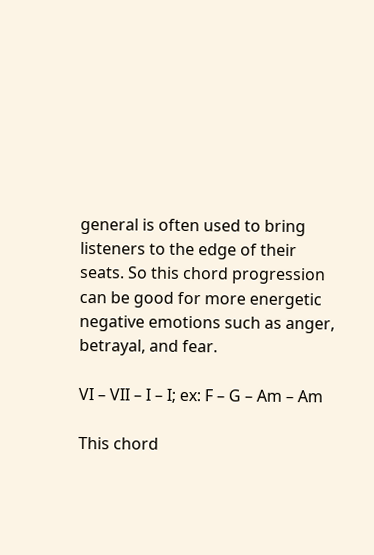general is often used to bring listeners to the edge of their seats. So this chord progression can be good for more energetic negative emotions such as anger, betrayal, and fear.

VI – VII – I – I; ex: F – G – Am – Am

This chord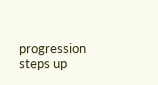progression steps up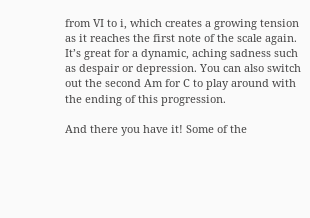from VI to i, which creates a growing tension as it reaches the first note of the scale again. It’s great for a dynamic, aching sadness such as despair or depression. You can also switch out the second Am for C to play around with the ending of this progression.

And there you have it! Some of the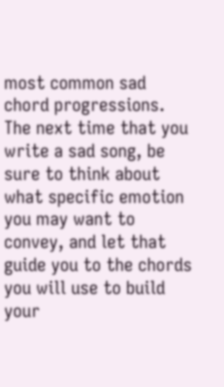most common sad chord progressions. The next time that you write a sad song, be sure to think about what specific emotion you may want to convey, and let that guide you to the chords you will use to build your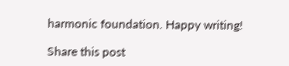harmonic foundation. Happy writing!

Share this post